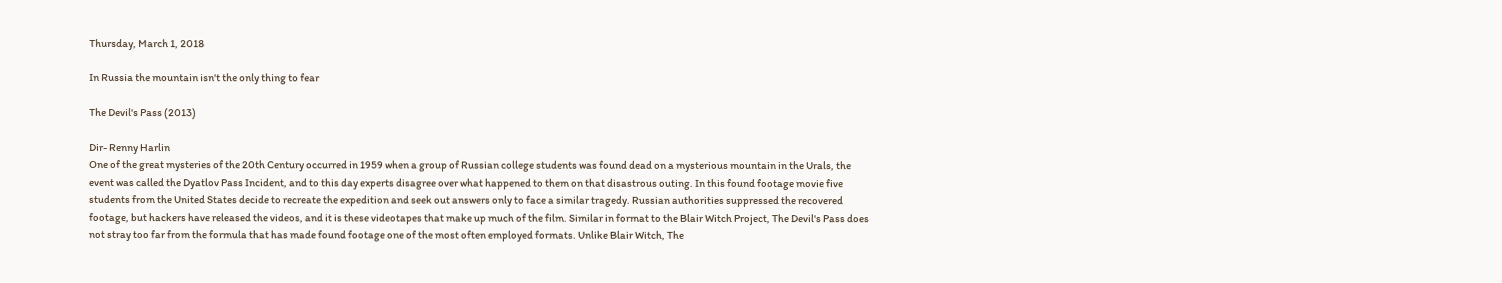Thursday, March 1, 2018

In Russia the mountain isn't the only thing to fear

The Devil's Pass (2013)

Dir- Renny Harlin
One of the great mysteries of the 20th Century occurred in 1959 when a group of Russian college students was found dead on a mysterious mountain in the Urals, the event was called the Dyatlov Pass Incident, and to this day experts disagree over what happened to them on that disastrous outing. In this found footage movie five students from the United States decide to recreate the expedition and seek out answers only to face a similar tragedy. Russian authorities suppressed the recovered footage, but hackers have released the videos, and it is these videotapes that make up much of the film. Similar in format to the Blair Witch Project, The Devil's Pass does not stray too far from the formula that has made found footage one of the most often employed formats. Unlike Blair Witch, The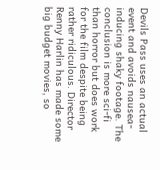Devils Pass uses an actual event and avoids nausea-inducing shaky footage. The conclusion is more sci-fi than horror but does work for the film despite being rather ridiculous. Director Renny Harlin has made some big budget movies, so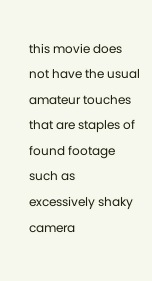this movie does not have the usual amateur touches that are staples of found footage such as excessively shaky camera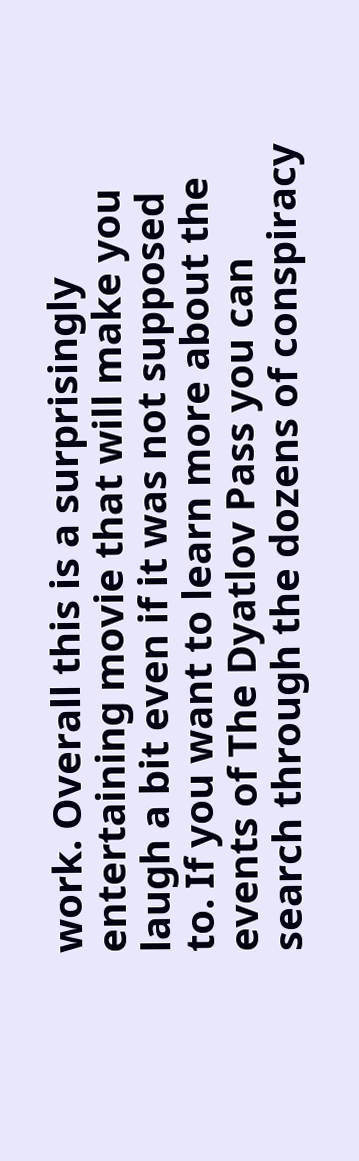work. Overall this is a surprisingly entertaining movie that will make you laugh a bit even if it was not supposed to. If you want to learn more about the events of The Dyatlov Pass you can search through the dozens of conspiracy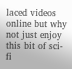laced videos online but why not just enjoy this bit of sci-fi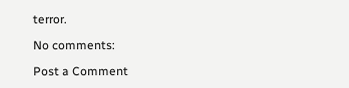terror.

No comments:

Post a Comment